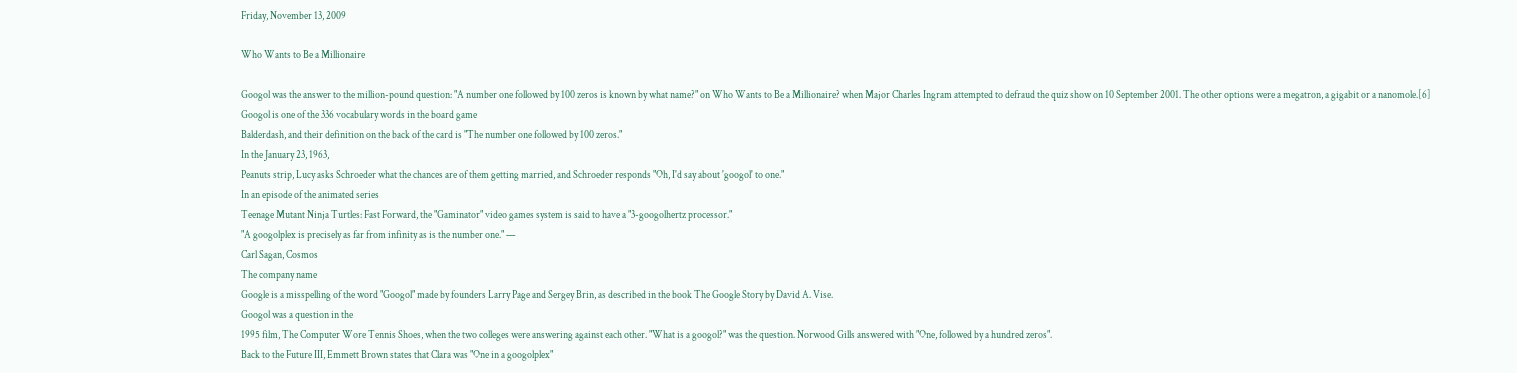Friday, November 13, 2009

Who Wants to Be a Millionaire

Googol was the answer to the million-pound question: "A number one followed by 100 zeros is known by what name?" on Who Wants to Be a Millionaire? when Major Charles Ingram attempted to defraud the quiz show on 10 September 2001. The other options were a megatron, a gigabit or a nanomole.[6]
Googol is one of the 336 vocabulary words in the board game
Balderdash, and their definition on the back of the card is "The number one followed by 100 zeros."
In the January 23, 1963,
Peanuts strip, Lucy asks Schroeder what the chances are of them getting married, and Schroeder responds "Oh, I'd say about 'googol' to one."
In an episode of the animated series
Teenage Mutant Ninja Turtles: Fast Forward, the "Gaminator" video games system is said to have a "3-googolhertz processor."
"A googolplex is precisely as far from infinity as is the number one." —
Carl Sagan, Cosmos
The company name
Google is a misspelling of the word "Googol" made by founders Larry Page and Sergey Brin, as described in the book The Google Story by David A. Vise.
Googol was a question in the
1995 film, The Computer Wore Tennis Shoes, when the two colleges were answering against each other. "What is a googol?" was the question. Norwood Gills answered with "One, followed by a hundred zeros".
Back to the Future III, Emmett Brown states that Clara was "One in a googolplex"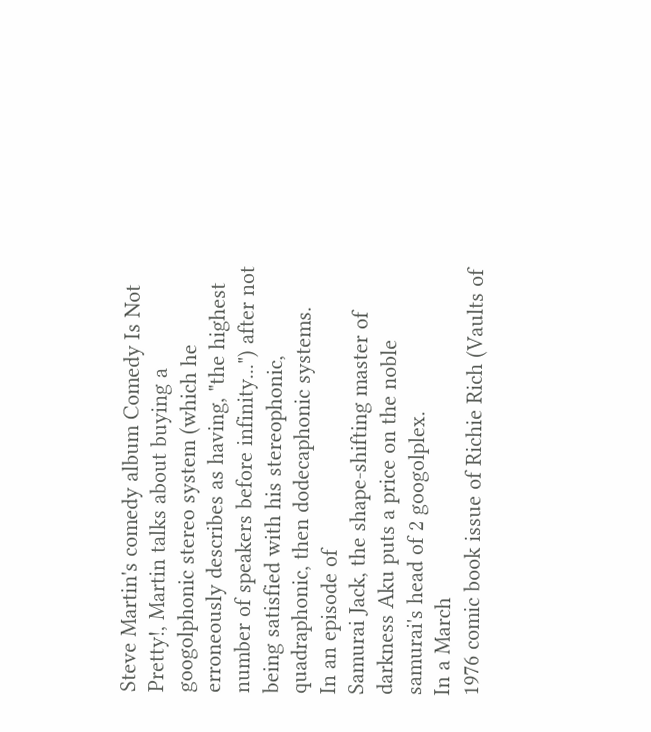Steve Martin's comedy album Comedy Is Not Pretty!, Martin talks about buying a googolphonic stereo system (which he erroneously describes as having, "the highest number of speakers before infinity...") after not being satisfied with his stereophonic, quadraphonic, then dodecaphonic systems.
In an episode of
Samurai Jack, the shape-shifting master of darkness Aku puts a price on the noble samurai's head of 2 googolplex.
In a March
1976 comic book issue of Richie Rich (Vaults of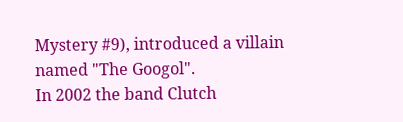Mystery #9), introduced a villain named "The Googol".
In 2002 the band Clutch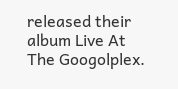released their album Live At The Googolplex.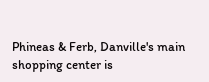Phineas & Ferb, Danville's main shopping center is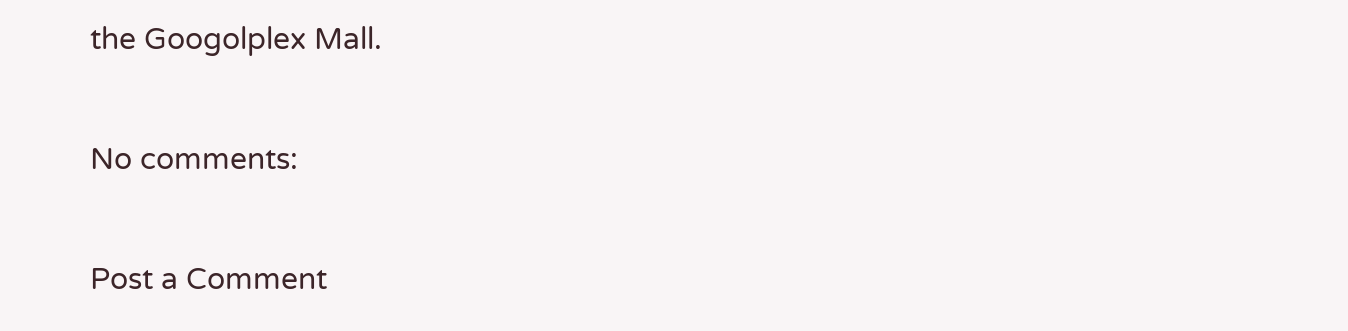the Googolplex Mall.

No comments:

Post a Comment